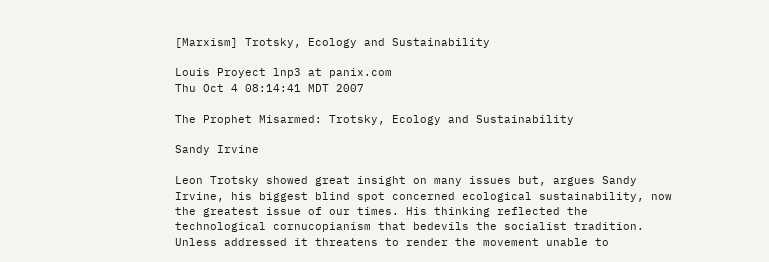[Marxism] Trotsky, Ecology and Sustainability

Louis Proyect lnp3 at panix.com
Thu Oct 4 08:14:41 MDT 2007

The Prophet Misarmed: Trotsky, Ecology and Sustainability

Sandy Irvine

Leon Trotsky showed great insight on many issues but, argues Sandy
Irvine, his biggest blind spot concerned ecological sustainability, now
the greatest issue of our times. His thinking reflected the
technological cornucopianism that bedevils the socialist tradition.
Unless addressed it threatens to render the movement unable to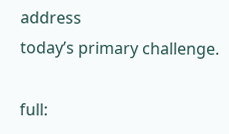address
today’s primary challenge.

full: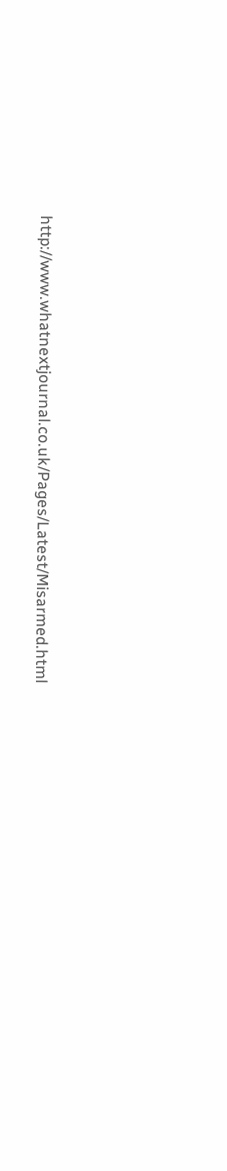http://www.whatnextjournal.co.uk/Pages/Latest/Misarmed.html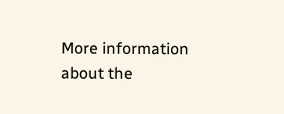More information about the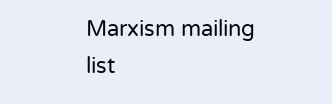Marxism mailing list